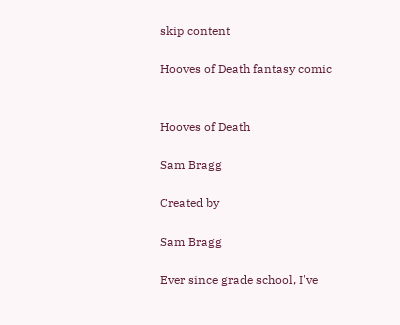skip content

Hooves of Death fantasy comic


Hooves of Death

Sam Bragg

Created by

Sam Bragg

Ever since grade school, I've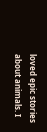loved epic stories about animals. I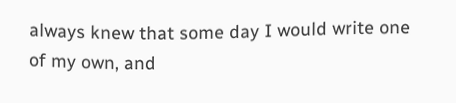always knew that some day I would write one of my own, and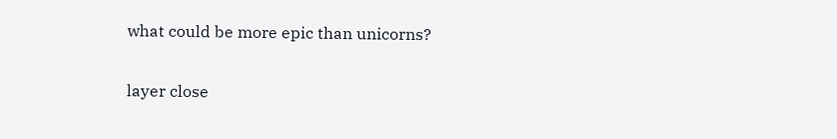what could be more epic than unicorns?

layer close